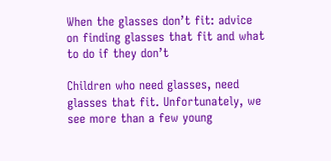When the glasses don’t fit: advice on finding glasses that fit and what to do if they don’t

Children who need glasses, need glasses that fit. Unfortunately, we see more than a few young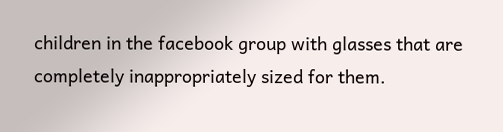children in the facebook group with glasses that are completely inappropriately sized for them.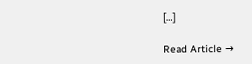[…]

Read Article →